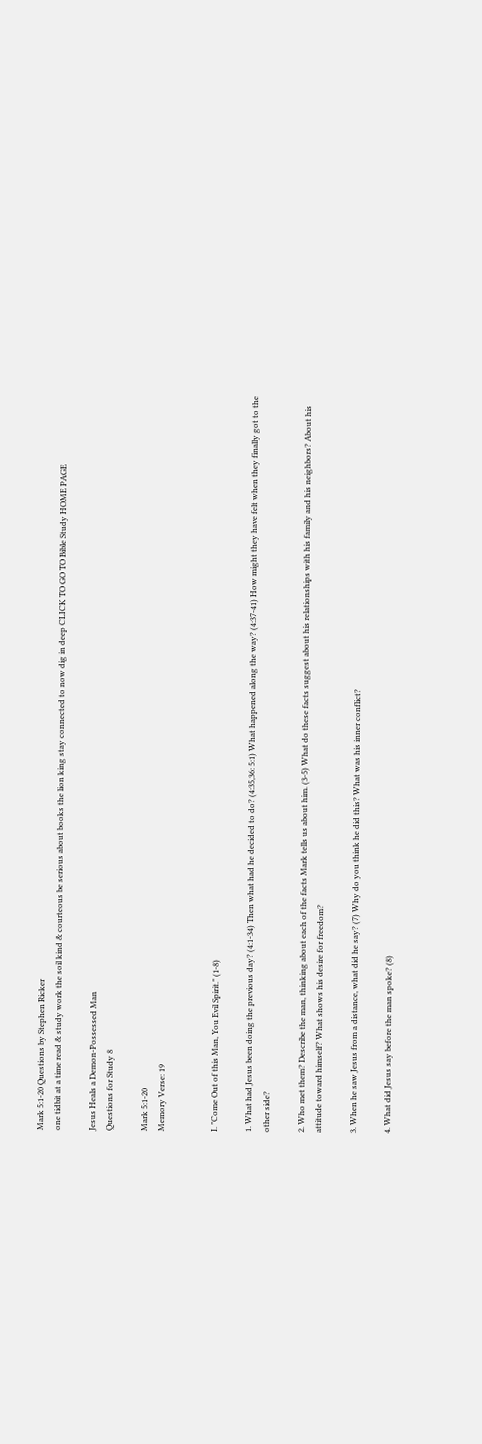Mark 5:1-20 Questions by Stephen Ricker
one tidbit at a time read & study work the soil kind & courteous be serious about books the lion king stay connected to now dig in deep CLICK TO GO TO Bible Study HOME PAGE

Jesus Heals a Demon-Possessed Man
Questions for Study 8

Mark 5:1-20
Memory Verse: 19


I. "Come Out of this Man, You Evil Spirit." (1-8)

1. What had Jesus been doing the previous day? (4:1-34) Then what had he decided to do? (4:35,36: 5:1) What happened along the way? (4:37-41) How might they have felt when they finally got to the other side?

2. Who met them? Describe the man, thinking about each of the facts Mark tells us about him. (3-5) What do these facts suggest about his relationships with his family and his neighbors? About his attitude toward himself? What shows his desire for freedom?

3. When he saw Jesus from a distance, what did he say? (7) Why do you think he did this? What was his inner conflict?

4. What did Jesus say before the man spoke? (8)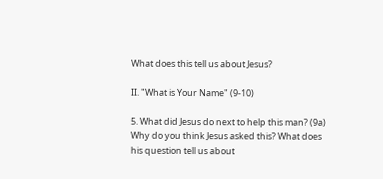What does this tell us about Jesus?

II. "What is Your Name" (9-10)

5. What did Jesus do next to help this man? (9a) Why do you think Jesus asked this? What does his question tell us about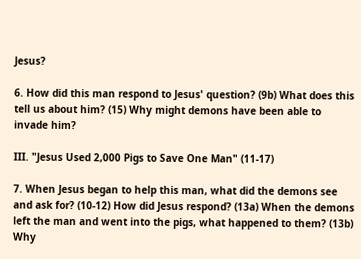Jesus?

6. How did this man respond to Jesus' question? (9b) What does this tell us about him? (15) Why might demons have been able to invade him?

III. "Jesus Used 2,000 Pigs to Save One Man" (11-17)

7. When Jesus began to help this man, what did the demons see and ask for? (10-12) How did Jesus respond? (13a) When the demons left the man and went into the pigs, what happened to them? (13b) Why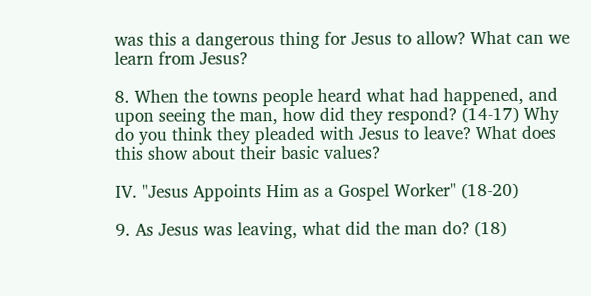was this a dangerous thing for Jesus to allow? What can we learn from Jesus?

8. When the towns people heard what had happened, and upon seeing the man, how did they respond? (14-17) Why do you think they pleaded with Jesus to leave? What does this show about their basic values?

IV. "Jesus Appoints Him as a Gospel Worker" (18-20)

9. As Jesus was leaving, what did the man do? (18)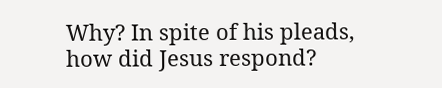Why? In spite of his pleads, how did Jesus respond?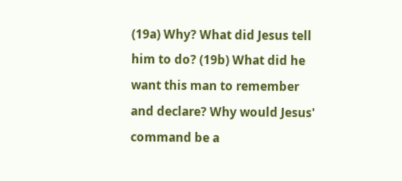(19a) Why? What did Jesus tell him to do? (19b) What did he want this man to remember and declare? Why would Jesus' command be a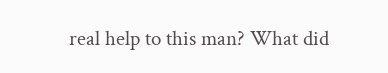real help to this man? What did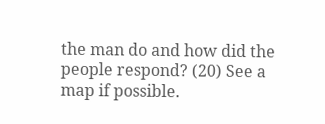the man do and how did the people respond? (20) See a map if possible.